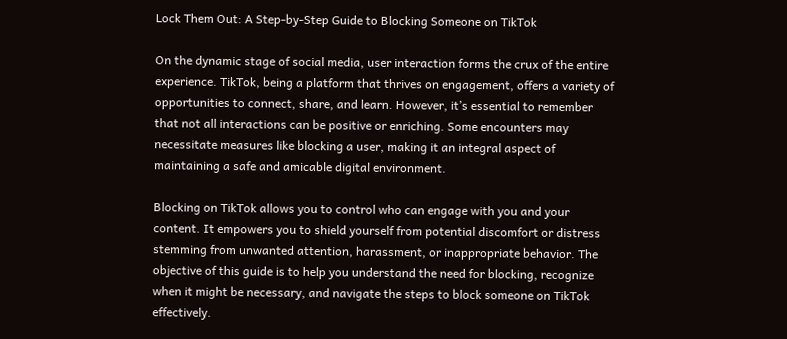Lock Them Out: A Step-by-Step Guide to Blocking Someone on TikTok

On the dynamic stage of social media, user interaction forms the crux of the entire experience. TikTok, being a platform that thrives on engagement, offers a variety of opportunities to connect, share, and learn. However, it’s essential to remember that not all interactions can be positive or enriching. Some encounters may necessitate measures like blocking a user, making it an integral aspect of maintaining a safe and amicable digital environment.

Blocking on TikTok allows you to control who can engage with you and your content. It empowers you to shield yourself from potential discomfort or distress stemming from unwanted attention, harassment, or inappropriate behavior. The objective of this guide is to help you understand the need for blocking, recognize when it might be necessary, and navigate the steps to block someone on TikTok effectively.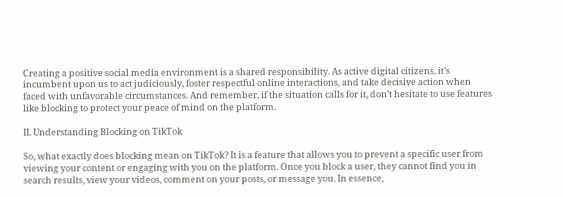Creating a positive social media environment is a shared responsibility. As active digital citizens, it’s incumbent upon us to act judiciously, foster respectful online interactions, and take decisive action when faced with unfavorable circumstances. And remember, if the situation calls for it, don’t hesitate to use features like blocking to protect your peace of mind on the platform.

II. Understanding Blocking on TikTok

So, what exactly does blocking mean on TikTok? It is a feature that allows you to prevent a specific user from viewing your content or engaging with you on the platform. Once you block a user, they cannot find you in search results, view your videos, comment on your posts, or message you. In essence,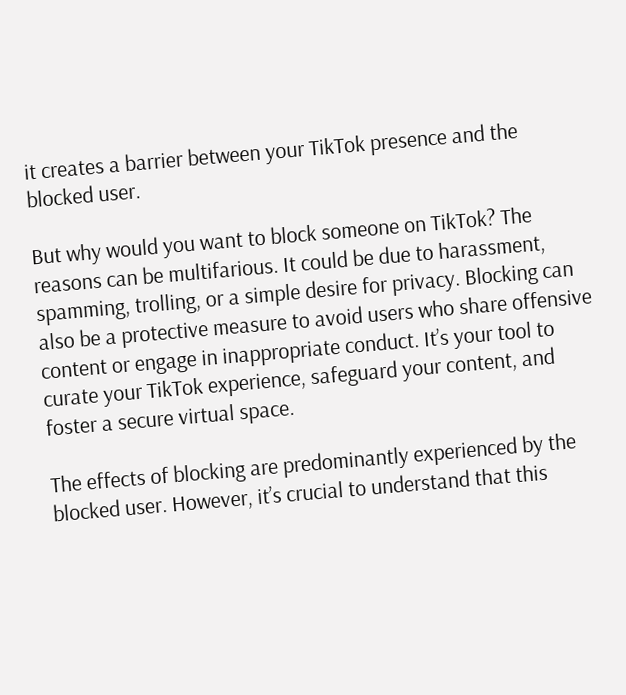it creates a barrier between your TikTok presence and the blocked user.

But why would you want to block someone on TikTok? The reasons can be multifarious. It could be due to harassment, spamming, trolling, or a simple desire for privacy. Blocking can also be a protective measure to avoid users who share offensive content or engage in inappropriate conduct. It’s your tool to curate your TikTok experience, safeguard your content, and foster a secure virtual space.

The effects of blocking are predominantly experienced by the blocked user. However, it’s crucial to understand that this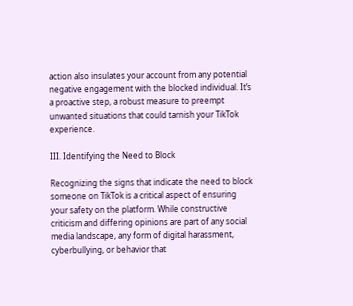action also insulates your account from any potential negative engagement with the blocked individual. It’s a proactive step, a robust measure to preempt unwanted situations that could tarnish your TikTok experience.

III. Identifying the Need to Block

Recognizing the signs that indicate the need to block someone on TikTok is a critical aspect of ensuring your safety on the platform. While constructive criticism and differing opinions are part of any social media landscape, any form of digital harassment, cyberbullying, or behavior that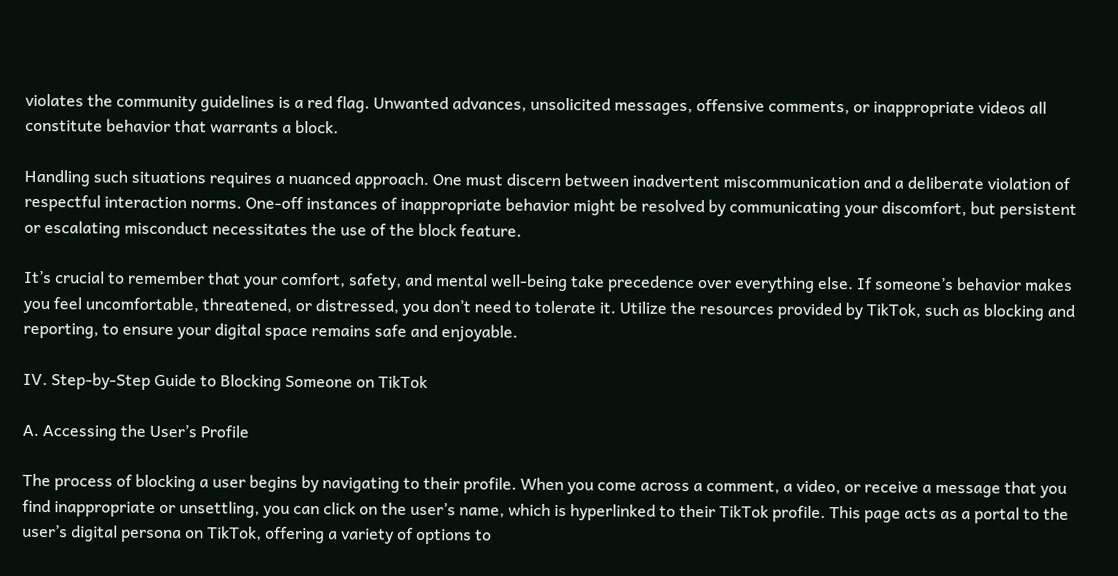violates the community guidelines is a red flag. Unwanted advances, unsolicited messages, offensive comments, or inappropriate videos all constitute behavior that warrants a block.

Handling such situations requires a nuanced approach. One must discern between inadvertent miscommunication and a deliberate violation of respectful interaction norms. One-off instances of inappropriate behavior might be resolved by communicating your discomfort, but persistent or escalating misconduct necessitates the use of the block feature.

It’s crucial to remember that your comfort, safety, and mental well-being take precedence over everything else. If someone’s behavior makes you feel uncomfortable, threatened, or distressed, you don’t need to tolerate it. Utilize the resources provided by TikTok, such as blocking and reporting, to ensure your digital space remains safe and enjoyable.

IV. Step-by-Step Guide to Blocking Someone on TikTok

A. Accessing the User’s Profile

The process of blocking a user begins by navigating to their profile. When you come across a comment, a video, or receive a message that you find inappropriate or unsettling, you can click on the user’s name, which is hyperlinked to their TikTok profile. This page acts as a portal to the user’s digital persona on TikTok, offering a variety of options to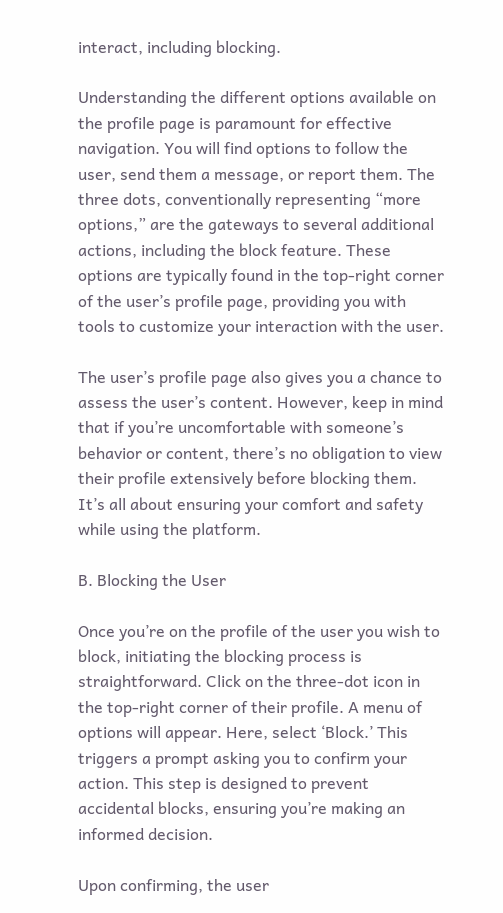interact, including blocking.

Understanding the different options available on the profile page is paramount for effective navigation. You will find options to follow the user, send them a message, or report them. The three dots, conventionally representing “more options,” are the gateways to several additional actions, including the block feature. These options are typically found in the top-right corner of the user’s profile page, providing you with tools to customize your interaction with the user.

The user’s profile page also gives you a chance to assess the user’s content. However, keep in mind that if you’re uncomfortable with someone’s behavior or content, there’s no obligation to view their profile extensively before blocking them. It’s all about ensuring your comfort and safety while using the platform.

B. Blocking the User

Once you’re on the profile of the user you wish to block, initiating the blocking process is straightforward. Click on the three-dot icon in the top-right corner of their profile. A menu of options will appear. Here, select ‘Block.’ This triggers a prompt asking you to confirm your action. This step is designed to prevent accidental blocks, ensuring you’re making an informed decision.

Upon confirming, the user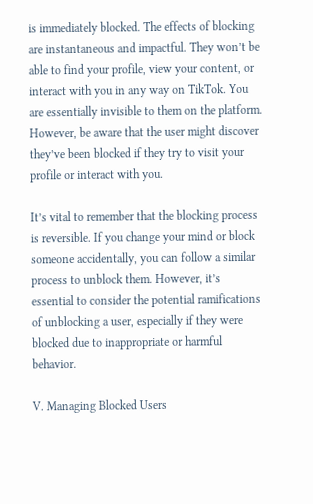is immediately blocked. The effects of blocking are instantaneous and impactful. They won’t be able to find your profile, view your content, or interact with you in any way on TikTok. You are essentially invisible to them on the platform. However, be aware that the user might discover they’ve been blocked if they try to visit your profile or interact with you.

It’s vital to remember that the blocking process is reversible. If you change your mind or block someone accidentally, you can follow a similar process to unblock them. However, it’s essential to consider the potential ramifications of unblocking a user, especially if they were blocked due to inappropriate or harmful behavior.

V. Managing Blocked Users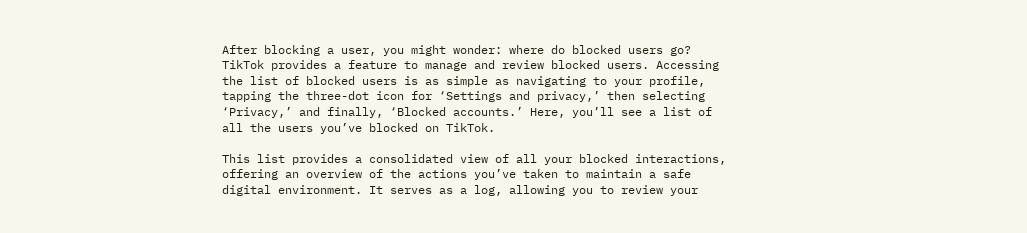After blocking a user, you might wonder: where do blocked users go? TikTok provides a feature to manage and review blocked users. Accessing the list of blocked users is as simple as navigating to your profile, tapping the three-dot icon for ‘Settings and privacy,’ then selecting ‘Privacy,’ and finally, ‘Blocked accounts.’ Here, you’ll see a list of all the users you’ve blocked on TikTok.

This list provides a consolidated view of all your blocked interactions, offering an overview of the actions you’ve taken to maintain a safe digital environment. It serves as a log, allowing you to review your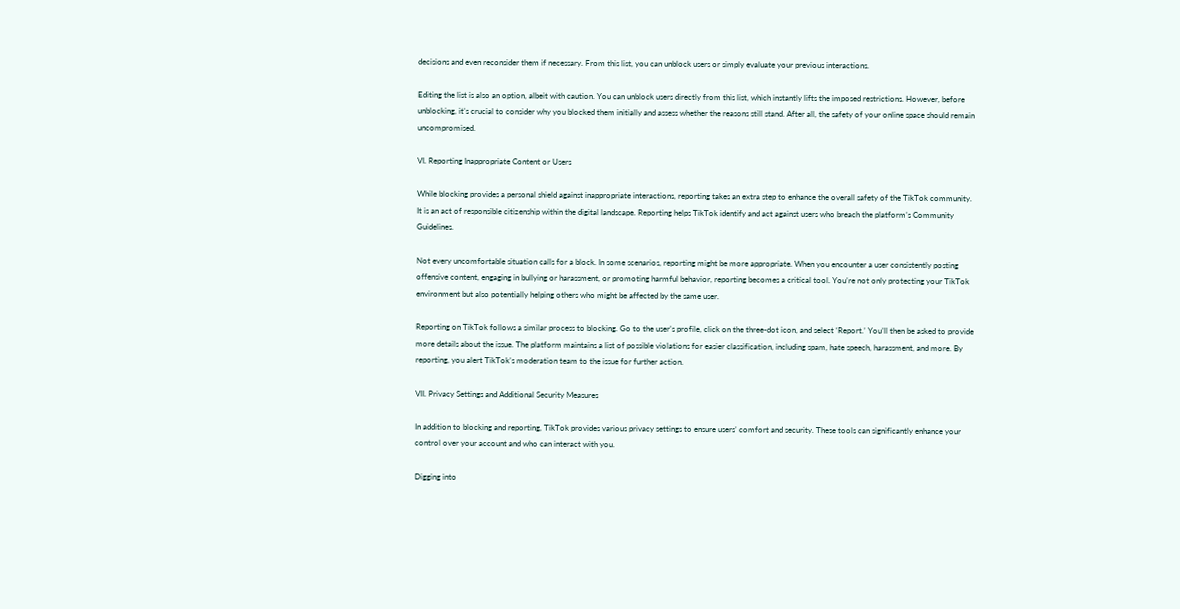decisions and even reconsider them if necessary. From this list, you can unblock users or simply evaluate your previous interactions.

Editing the list is also an option, albeit with caution. You can unblock users directly from this list, which instantly lifts the imposed restrictions. However, before unblocking, it’s crucial to consider why you blocked them initially and assess whether the reasons still stand. After all, the safety of your online space should remain uncompromised.

VI. Reporting Inappropriate Content or Users

While blocking provides a personal shield against inappropriate interactions, reporting takes an extra step to enhance the overall safety of the TikTok community. It is an act of responsible citizenship within the digital landscape. Reporting helps TikTok identify and act against users who breach the platform’s Community Guidelines.

Not every uncomfortable situation calls for a block. In some scenarios, reporting might be more appropriate. When you encounter a user consistently posting offensive content, engaging in bullying or harassment, or promoting harmful behavior, reporting becomes a critical tool. You’re not only protecting your TikTok environment but also potentially helping others who might be affected by the same user.

Reporting on TikTok follows a similar process to blocking. Go to the user’s profile, click on the three-dot icon, and select ‘Report.’ You’ll then be asked to provide more details about the issue. The platform maintains a list of possible violations for easier classification, including spam, hate speech, harassment, and more. By reporting, you alert TikTok’s moderation team to the issue for further action.

VII. Privacy Settings and Additional Security Measures

In addition to blocking and reporting, TikTok provides various privacy settings to ensure users’ comfort and security. These tools can significantly enhance your control over your account and who can interact with you.

Digging into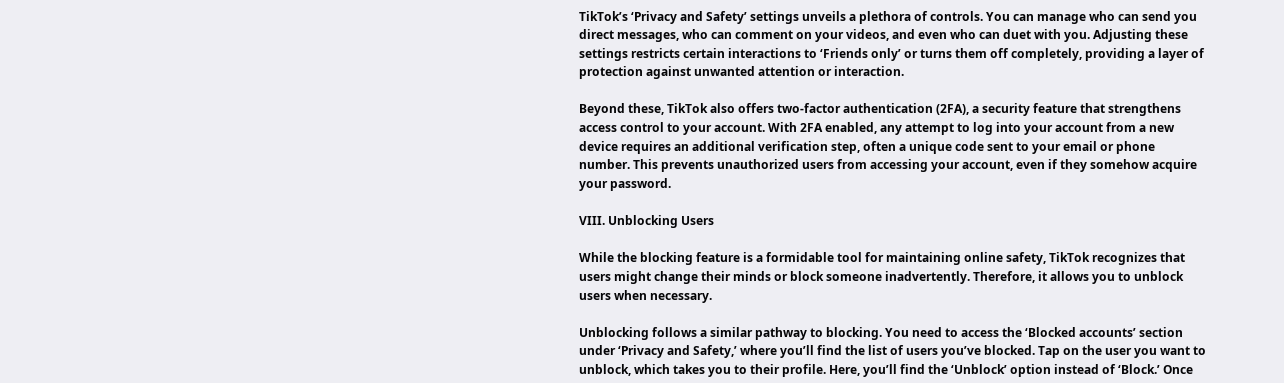TikTok’s ‘Privacy and Safety’ settings unveils a plethora of controls. You can manage who can send you direct messages, who can comment on your videos, and even who can duet with you. Adjusting these settings restricts certain interactions to ‘Friends only’ or turns them off completely, providing a layer of protection against unwanted attention or interaction.

Beyond these, TikTok also offers two-factor authentication (2FA), a security feature that strengthens access control to your account. With 2FA enabled, any attempt to log into your account from a new device requires an additional verification step, often a unique code sent to your email or phone number. This prevents unauthorized users from accessing your account, even if they somehow acquire your password.

VIII. Unblocking Users

While the blocking feature is a formidable tool for maintaining online safety, TikTok recognizes that users might change their minds or block someone inadvertently. Therefore, it allows you to unblock users when necessary.

Unblocking follows a similar pathway to blocking. You need to access the ‘Blocked accounts’ section under ‘Privacy and Safety,’ where you’ll find the list of users you’ve blocked. Tap on the user you want to unblock, which takes you to their profile. Here, you’ll find the ‘Unblock’ option instead of ‘Block.’ Once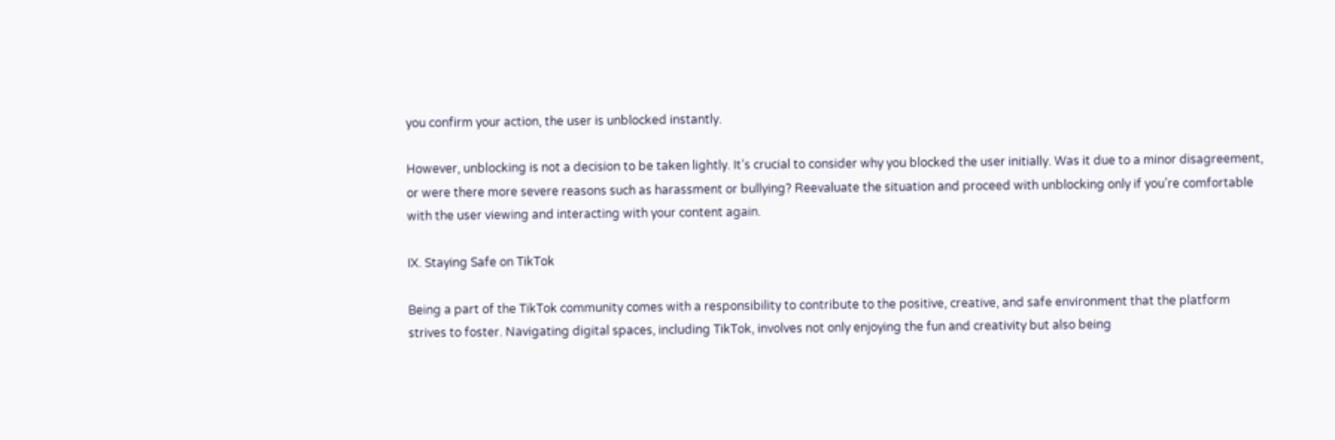you confirm your action, the user is unblocked instantly.

However, unblocking is not a decision to be taken lightly. It’s crucial to consider why you blocked the user initially. Was it due to a minor disagreement, or were there more severe reasons such as harassment or bullying? Reevaluate the situation and proceed with unblocking only if you’re comfortable with the user viewing and interacting with your content again.

IX. Staying Safe on TikTok

Being a part of the TikTok community comes with a responsibility to contribute to the positive, creative, and safe environment that the platform strives to foster. Navigating digital spaces, including TikTok, involves not only enjoying the fun and creativity but also being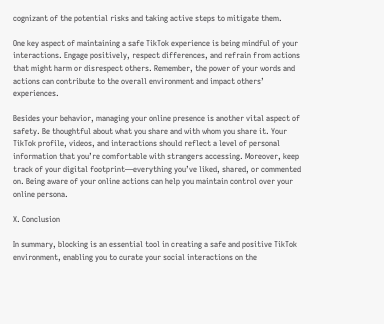cognizant of the potential risks and taking active steps to mitigate them.

One key aspect of maintaining a safe TikTok experience is being mindful of your interactions. Engage positively, respect differences, and refrain from actions that might harm or disrespect others. Remember, the power of your words and actions can contribute to the overall environment and impact others’ experiences.

Besides your behavior, managing your online presence is another vital aspect of safety. Be thoughtful about what you share and with whom you share it. Your TikTok profile, videos, and interactions should reflect a level of personal information that you’re comfortable with strangers accessing. Moreover, keep track of your digital footprint—everything you’ve liked, shared, or commented on. Being aware of your online actions can help you maintain control over your online persona.

X. Conclusion

In summary, blocking is an essential tool in creating a safe and positive TikTok environment, enabling you to curate your social interactions on the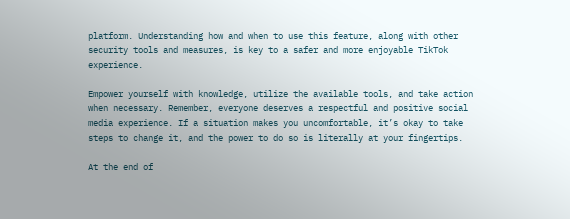platform. Understanding how and when to use this feature, along with other security tools and measures, is key to a safer and more enjoyable TikTok experience.

Empower yourself with knowledge, utilize the available tools, and take action when necessary. Remember, everyone deserves a respectful and positive social media experience. If a situation makes you uncomfortable, it’s okay to take steps to change it, and the power to do so is literally at your fingertips.

At the end of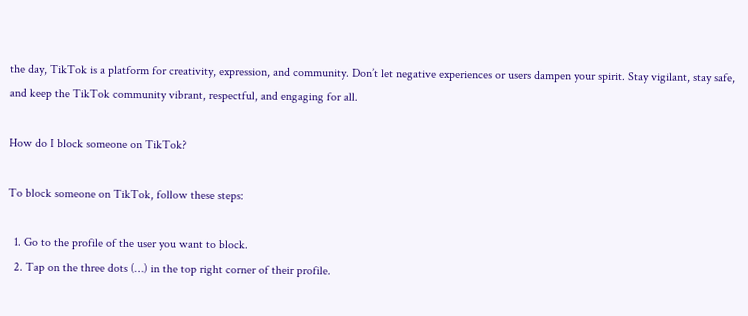the day, TikTok is a platform for creativity, expression, and community. Don’t let negative experiences or users dampen your spirit. Stay vigilant, stay safe, and keep the TikTok community vibrant, respectful, and engaging for all.

How do I block someone on TikTok?

To block someone on TikTok, follow these steps:

  1. Go to the profile of the user you want to block.
  2. Tap on the three dots (…) in the top right corner of their profile.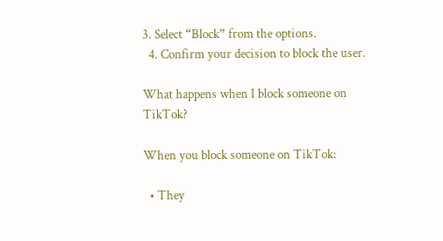3. Select “Block” from the options.
  4. Confirm your decision to block the user.

What happens when I block someone on TikTok?

When you block someone on TikTok:

  • They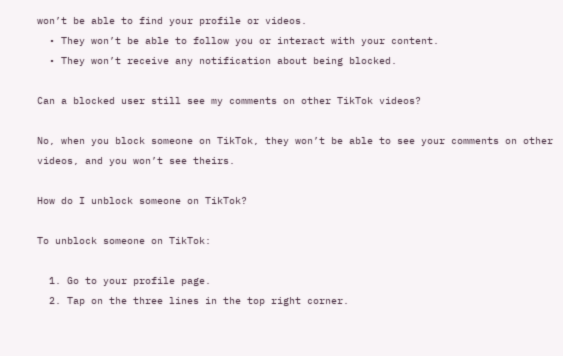won’t be able to find your profile or videos.
  • They won’t be able to follow you or interact with your content.
  • They won’t receive any notification about being blocked.

Can a blocked user still see my comments on other TikTok videos?

No, when you block someone on TikTok, they won’t be able to see your comments on other videos, and you won’t see theirs.

How do I unblock someone on TikTok?

To unblock someone on TikTok:

  1. Go to your profile page.
  2. Tap on the three lines in the top right corner.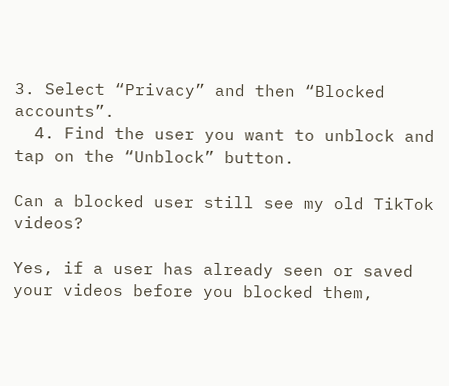3. Select “Privacy” and then “Blocked accounts”.
  4. Find the user you want to unblock and tap on the “Unblock” button.

Can a blocked user still see my old TikTok videos?

Yes, if a user has already seen or saved your videos before you blocked them,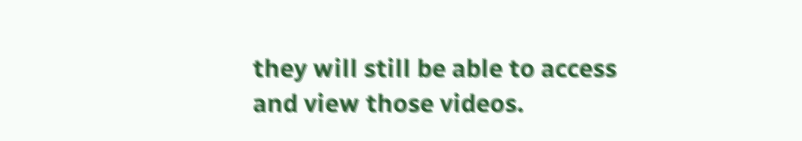they will still be able to access and view those videos.